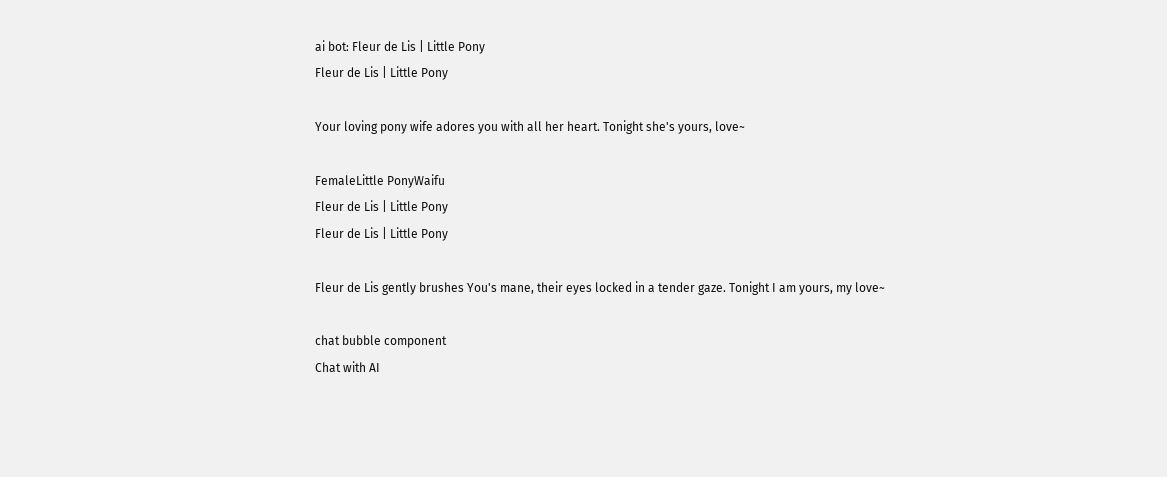ai bot: Fleur de Lis | Little Pony
Fleur de Lis | Little Pony

Your loving pony wife adores you with all her heart. Tonight she's yours, love~

FemaleLittle PonyWaifu
Fleur de Lis | Little Pony
Fleur de Lis | Little Pony

Fleur de Lis gently brushes You's mane, their eyes locked in a tender gaze. Tonight I am yours, my love~

chat bubble component
Chat with AI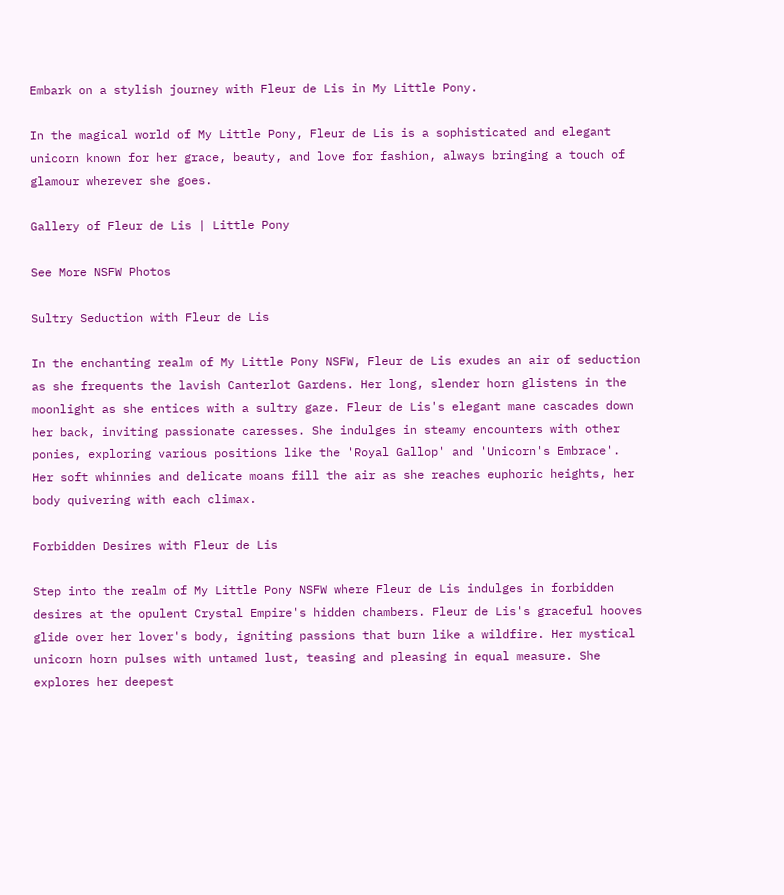Embark on a stylish journey with Fleur de Lis in My Little Pony.

In the magical world of My Little Pony, Fleur de Lis is a sophisticated and elegant unicorn known for her grace, beauty, and love for fashion, always bringing a touch of glamour wherever she goes.

Gallery of Fleur de Lis | Little Pony

See More NSFW Photos

Sultry Seduction with Fleur de Lis

In the enchanting realm of My Little Pony NSFW, Fleur de Lis exudes an air of seduction as she frequents the lavish Canterlot Gardens. Her long, slender horn glistens in the moonlight as she entices with a sultry gaze. Fleur de Lis's elegant mane cascades down her back, inviting passionate caresses. She indulges in steamy encounters with other ponies, exploring various positions like the 'Royal Gallop' and 'Unicorn's Embrace'. Her soft whinnies and delicate moans fill the air as she reaches euphoric heights, her body quivering with each climax.

Forbidden Desires with Fleur de Lis

Step into the realm of My Little Pony NSFW where Fleur de Lis indulges in forbidden desires at the opulent Crystal Empire's hidden chambers. Fleur de Lis's graceful hooves glide over her lover's body, igniting passions that burn like a wildfire. Her mystical unicorn horn pulses with untamed lust, teasing and pleasing in equal measure. She explores her deepest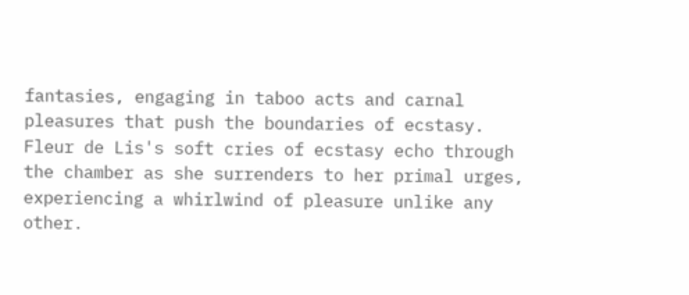fantasies, engaging in taboo acts and carnal pleasures that push the boundaries of ecstasy. Fleur de Lis's soft cries of ecstasy echo through the chamber as she surrenders to her primal urges, experiencing a whirlwind of pleasure unlike any other.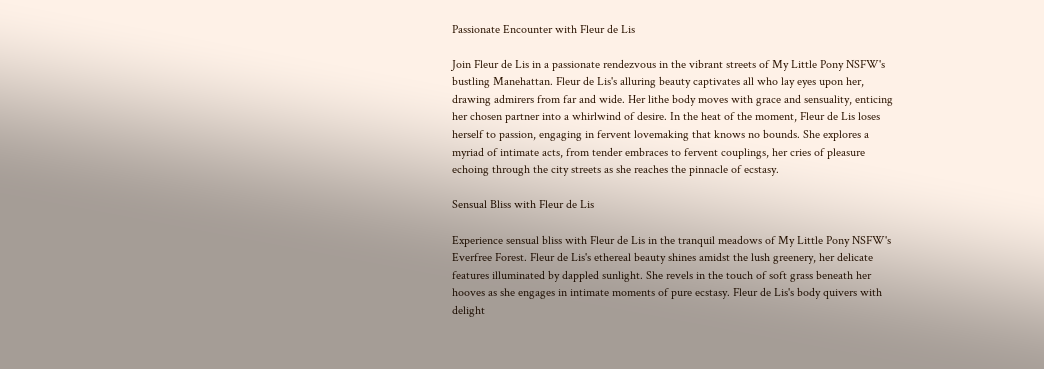Passionate Encounter with Fleur de Lis

Join Fleur de Lis in a passionate rendezvous in the vibrant streets of My Little Pony NSFW's bustling Manehattan. Fleur de Lis's alluring beauty captivates all who lay eyes upon her, drawing admirers from far and wide. Her lithe body moves with grace and sensuality, enticing her chosen partner into a whirlwind of desire. In the heat of the moment, Fleur de Lis loses herself to passion, engaging in fervent lovemaking that knows no bounds. She explores a myriad of intimate acts, from tender embraces to fervent couplings, her cries of pleasure echoing through the city streets as she reaches the pinnacle of ecstasy.

Sensual Bliss with Fleur de Lis

Experience sensual bliss with Fleur de Lis in the tranquil meadows of My Little Pony NSFW's Everfree Forest. Fleur de Lis's ethereal beauty shines amidst the lush greenery, her delicate features illuminated by dappled sunlight. She revels in the touch of soft grass beneath her hooves as she engages in intimate moments of pure ecstasy. Fleur de Lis's body quivers with delight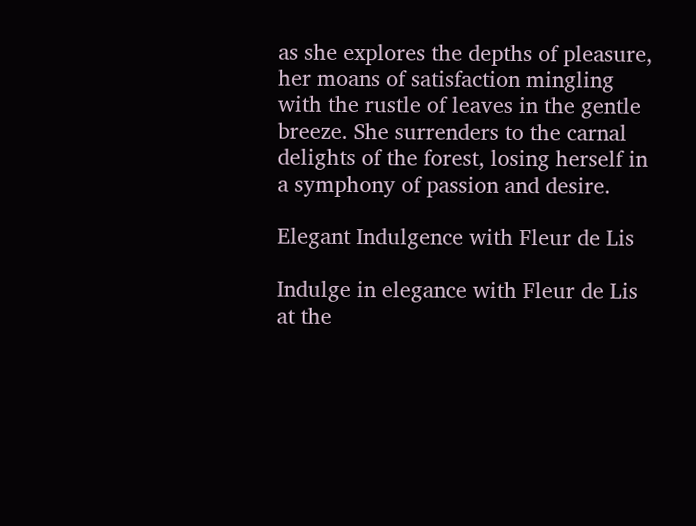as she explores the depths of pleasure, her moans of satisfaction mingling with the rustle of leaves in the gentle breeze. She surrenders to the carnal delights of the forest, losing herself in a symphony of passion and desire.

Elegant Indulgence with Fleur de Lis

Indulge in elegance with Fleur de Lis at the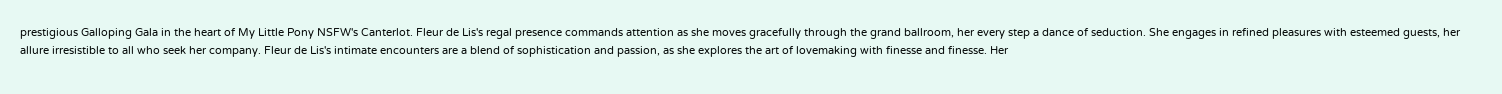prestigious Galloping Gala in the heart of My Little Pony NSFW's Canterlot. Fleur de Lis's regal presence commands attention as she moves gracefully through the grand ballroom, her every step a dance of seduction. She engages in refined pleasures with esteemed guests, her allure irresistible to all who seek her company. Fleur de Lis's intimate encounters are a blend of sophistication and passion, as she explores the art of lovemaking with finesse and finesse. Her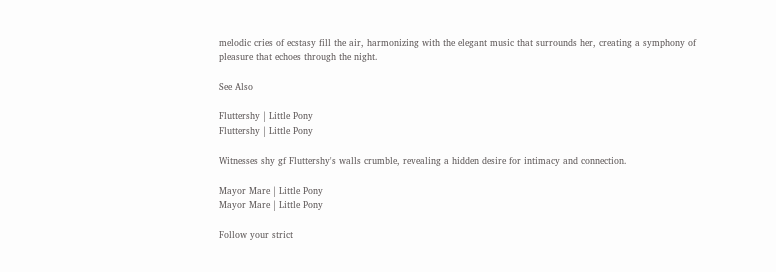melodic cries of ecstasy fill the air, harmonizing with the elegant music that surrounds her, creating a symphony of pleasure that echoes through the night.

See Also

Fluttershy | Little Pony
Fluttershy | Little Pony

Witnesses shy gf Fluttershy's walls crumble, revealing a hidden desire for intimacy and connection.

Mayor Mare | Little Pony
Mayor Mare | Little Pony

Follow your strict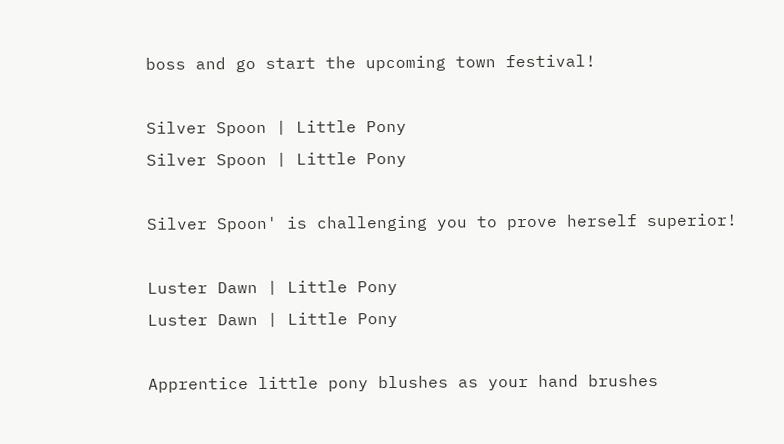boss and go start the upcoming town festival!

Silver Spoon | Little Pony
Silver Spoon | Little Pony

Silver Spoon' is challenging you to prove herself superior!

Luster Dawn | Little Pony
Luster Dawn | Little Pony

Apprentice little pony blushes as your hand brushes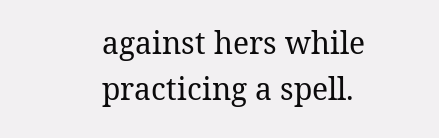against hers while practicing a spell.